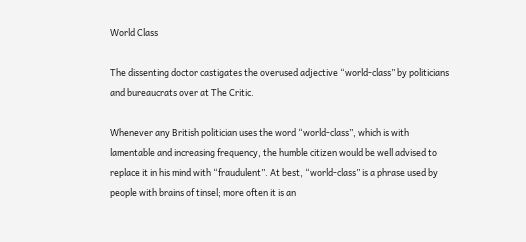World Class

The dissenting doctor castigates the overused adjective “world-class” by politicians and bureaucrats over at The Critic.

Whenever any British politician uses the word “world-class”, which is with lamentable and increasing frequency, the humble citizen would be well advised to replace it in his mind with “fraudulent”. At best, “world-class” is a phrase used by people with brains of tinsel; more often it is an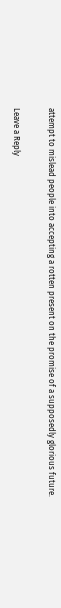attempt to mislead people into accepting a rotten present on the promise of a supposedly glorious future.

Leave a Reply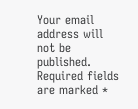Your email address will not be published. Required fields are marked *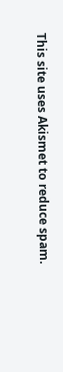This site uses Akismet to reduce spam.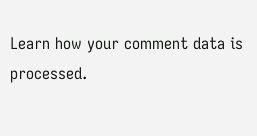Learn how your comment data is processed.